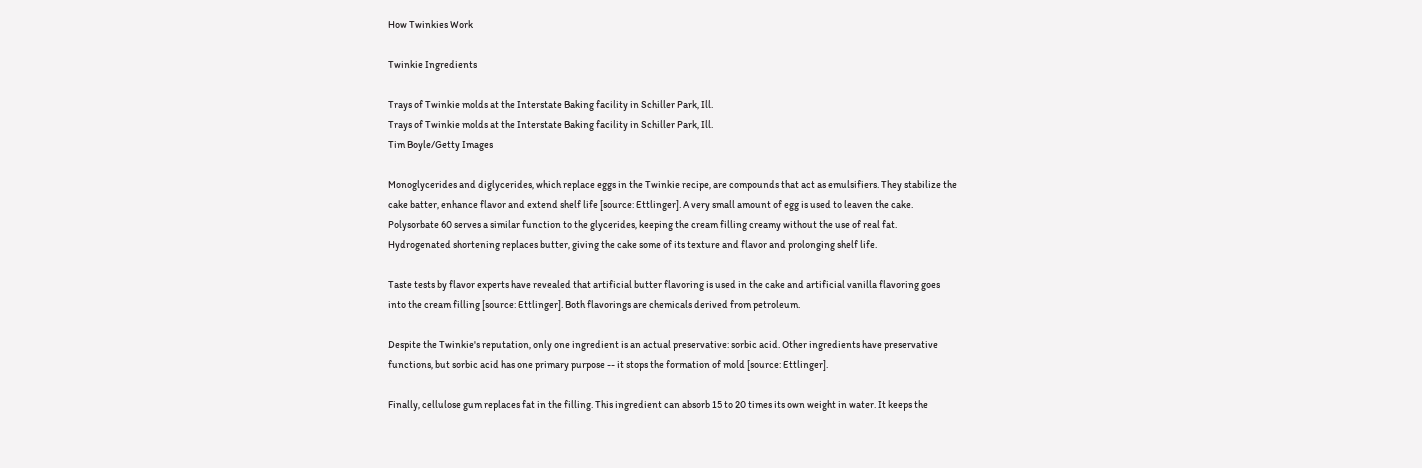How Twinkies Work

Twinkie Ingredients

Trays of Twinkie molds at the Interstate Baking facility in Schiller Park, Ill.
Trays of Twinkie molds at the Interstate Baking facility in Schiller Park, Ill.
Tim Boyle/Getty Images

Monoglycerides and diglycerides, which replace eggs in the Twinkie recipe, are compounds that act as emulsifiers. They stabilize the cake batter, enhance flavor and extend shelf life [source: Ettlinger]. A very small amount of egg is used to leaven the cake. Polysorbate 60 serves a similar function to the glycerides, keeping the cream filling creamy without the use of real fat. Hydrogenated shortening replaces butter, giving the cake some of its texture and flavor and prolonging shelf life.

Taste tests by flavor experts have revealed that artificial butter flavoring is used in the cake and artificial vanilla flavoring goes into the cream filling [source: Ettlinger]. Both flavorings are chemicals derived from petroleum.

Despite the Twinkie's reputation, only one ingredient is an actual preservative: sorbic acid. Other ingredients have preservative functions, but sorbic acid has one primary purpose -- it stops the formation of mold [source: Ettlinger].

Finally, cellulose gum replaces fat in the filling. This ingredient can absorb 15 to 20 times its own weight in water. It keeps the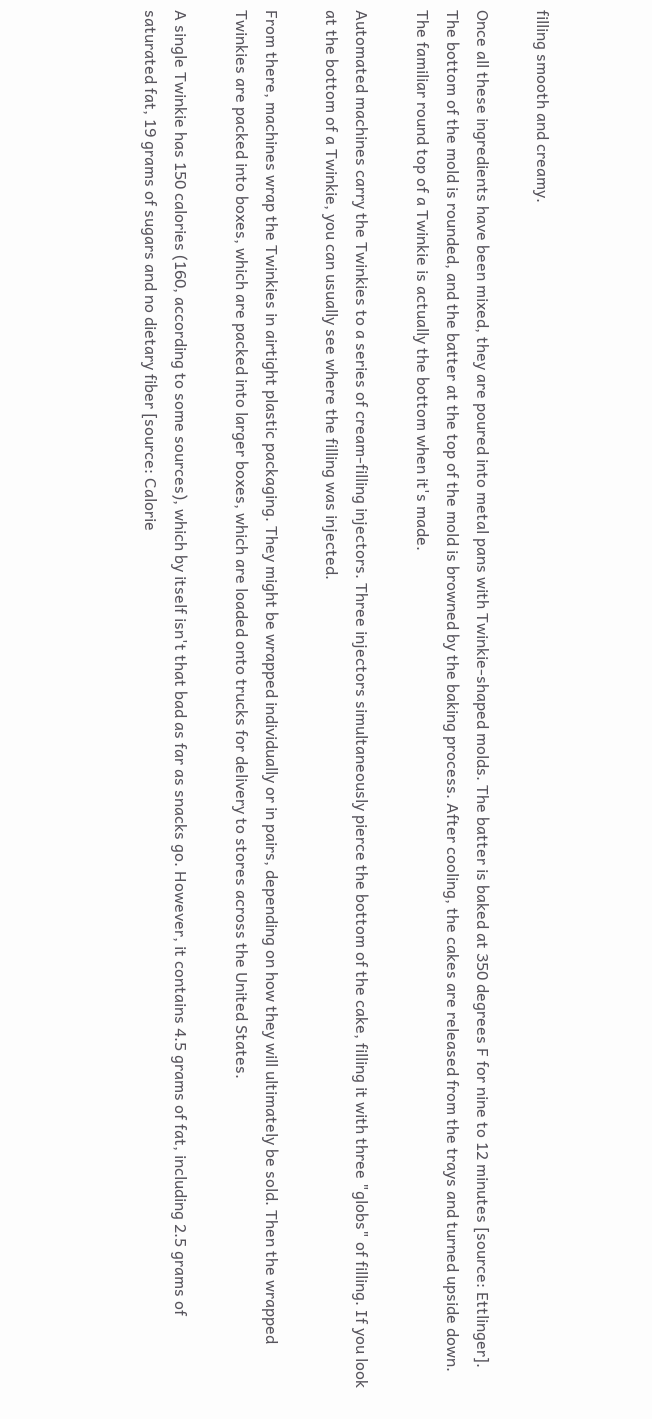filling smooth and creamy.

Once all these ingredients have been mixed, they are poured into metal pans with Twinkie-shaped molds. The batter is baked at 350 degrees F for nine to 12 minutes [source: Ettlinger]. The bottom of the mold is rounded, and the batter at the top of the mold is browned by the baking process. After cooling, the cakes are released from the trays and turned upside down. The familiar round top of a Twinkie is actually the bottom when it's made.

Automated machines carry the Twinkies to a series of cream-filling injectors. Three injectors simultaneously pierce the bottom of the cake, filling it with three "globs" of filling. If you look at the bottom of a Twinkie, you can usually see where the filling was injected.

From there, machines wrap the Twinkies in airtight plastic packaging. They might be wrapped individually or in pairs, depending on how they will ultimately be sold. Then the wrapped Twinkies are packed into boxes, which are packed into larger boxes, which are loaded onto trucks for delivery to stores across the United States.

A single Twinkie has 150 calories (160, according to some sources), which by itself isn't that bad as far as snacks go. However, it contains 4.5 grams of fat, including 2.5 grams of saturated fat, 19 grams of sugars and no dietary fiber [source: Calorie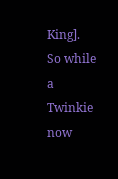King]. So while a Twinkie now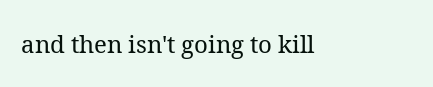and then isn't going to kill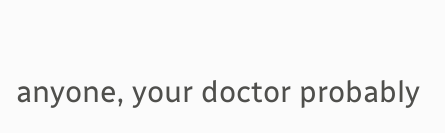anyone, your doctor probably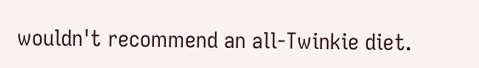wouldn't recommend an all-Twinkie diet.